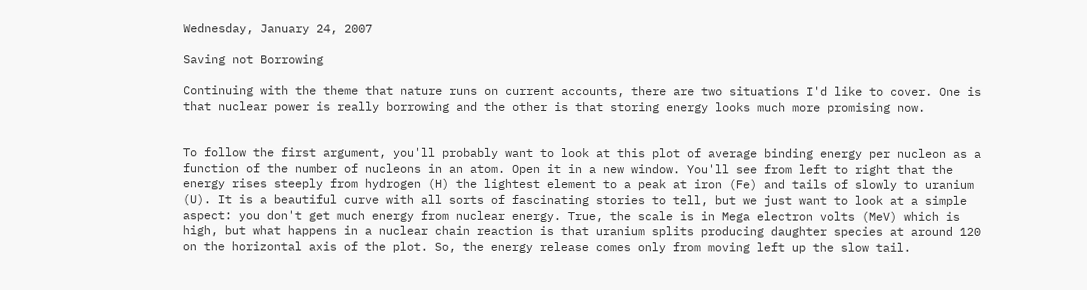Wednesday, January 24, 2007

Saving not Borrowing

Continuing with the theme that nature runs on current accounts, there are two situations I'd like to cover. One is that nuclear power is really borrowing and the other is that storing energy looks much more promising now.


To follow the first argument, you'll probably want to look at this plot of average binding energy per nucleon as a function of the number of nucleons in an atom. Open it in a new window. You'll see from left to right that the energy rises steeply from hydrogen (H) the lightest element to a peak at iron (Fe) and tails of slowly to uranium (U). It is a beautiful curve with all sorts of fascinating stories to tell, but we just want to look at a simple aspect: you don't get much energy from nuclear energy. True, the scale is in Mega electron volts (MeV) which is high, but what happens in a nuclear chain reaction is that uranium splits producing daughter species at around 120 on the horizontal axis of the plot. So, the energy release comes only from moving left up the slow tail.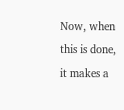Now, when this is done, it makes a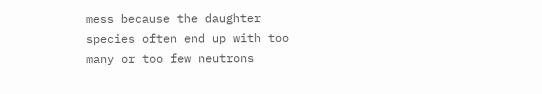mess because the daughter species often end up with too many or too few neutrons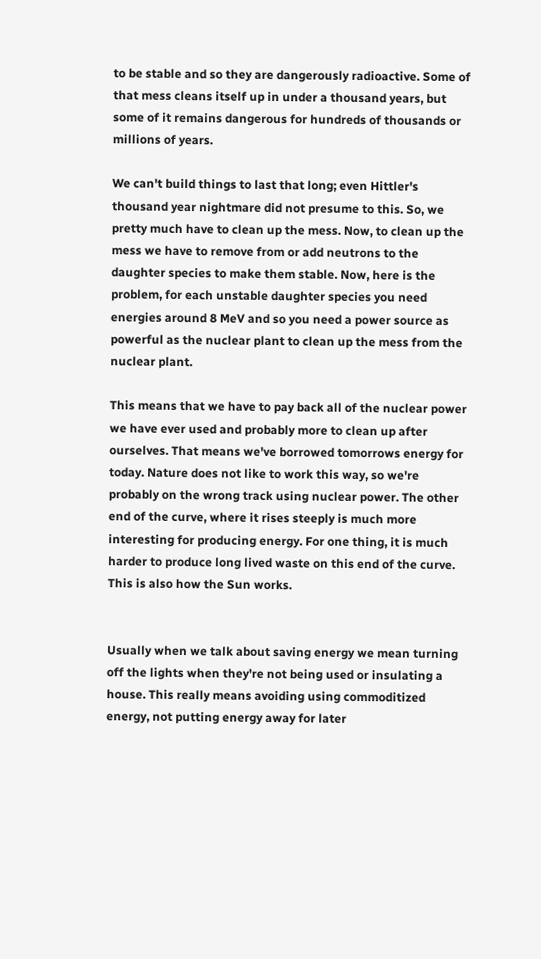to be stable and so they are dangerously radioactive. Some of that mess cleans itself up in under a thousand years, but some of it remains dangerous for hundreds of thousands or millions of years.

We can't build things to last that long; even Hittler's thousand year nightmare did not presume to this. So, we pretty much have to clean up the mess. Now, to clean up the mess we have to remove from or add neutrons to the daughter species to make them stable. Now, here is the problem, for each unstable daughter species you need energies around 8 MeV and so you need a power source as powerful as the nuclear plant to clean up the mess from the nuclear plant.

This means that we have to pay back all of the nuclear power we have ever used and probably more to clean up after ourselves. That means we've borrowed tomorrows energy for today. Nature does not like to work this way, so we're probably on the wrong track using nuclear power. The other end of the curve, where it rises steeply is much more interesting for producing energy. For one thing, it is much harder to produce long lived waste on this end of the curve. This is also how the Sun works.


Usually when we talk about saving energy we mean turning off the lights when they're not being used or insulating a house. This really means avoiding using commoditized energy, not putting energy away for later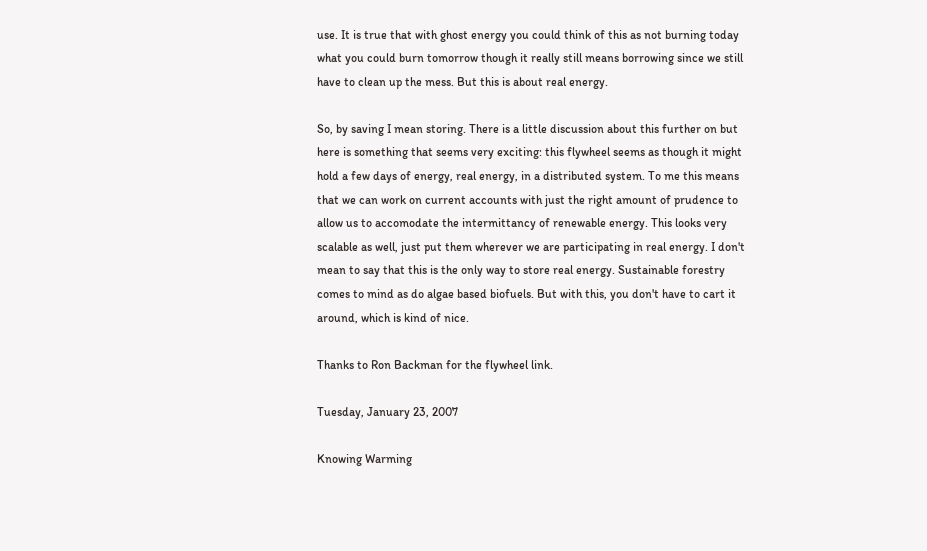use. It is true that with ghost energy you could think of this as not burning today what you could burn tomorrow though it really still means borrowing since we still have to clean up the mess. But this is about real energy.

So, by saving I mean storing. There is a little discussion about this further on but here is something that seems very exciting: this flywheel seems as though it might hold a few days of energy, real energy, in a distributed system. To me this means that we can work on current accounts with just the right amount of prudence to allow us to accomodate the intermittancy of renewable energy. This looks very scalable as well, just put them wherever we are participating in real energy. I don't mean to say that this is the only way to store real energy. Sustainable forestry comes to mind as do algae based biofuels. But with this, you don't have to cart it around, which is kind of nice.

Thanks to Ron Backman for the flywheel link.

Tuesday, January 23, 2007

Knowing Warming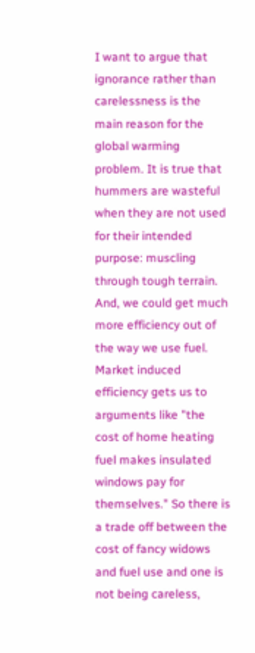I want to argue that ignorance rather than carelessness is the main reason for the global warming problem. It is true that hummers are wasteful when they are not used for their intended purpose: muscling through tough terrain. And, we could get much more efficiency out of the way we use fuel. Market induced efficiency gets us to arguments like "the cost of home heating fuel makes insulated windows pay for themselves." So there is a trade off between the cost of fancy widows and fuel use and one is not being careless,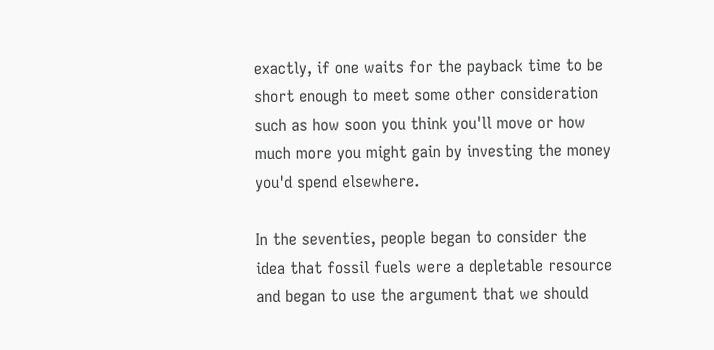exactly, if one waits for the payback time to be short enough to meet some other consideration such as how soon you think you'll move or how much more you might gain by investing the money you'd spend elsewhere.

In the seventies, people began to consider the idea that fossil fuels were a depletable resource and began to use the argument that we should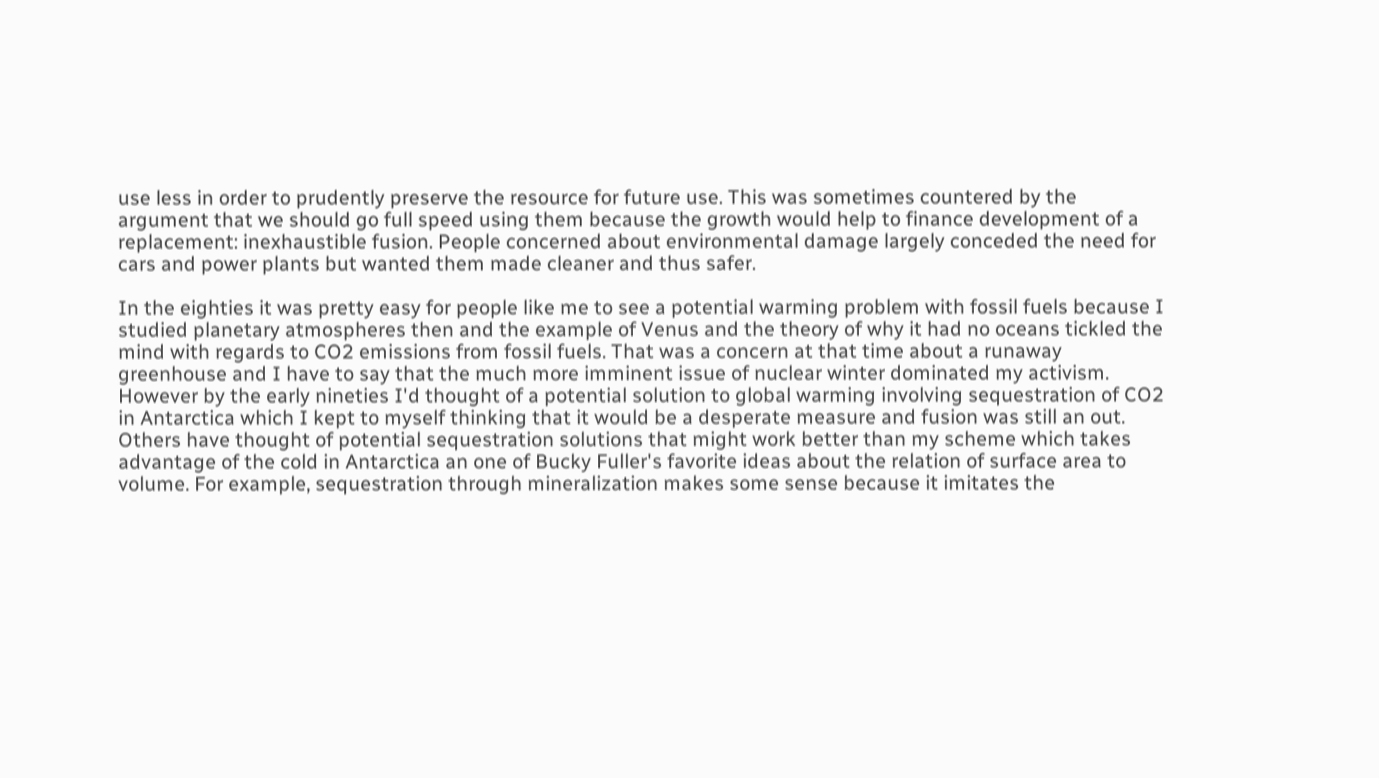use less in order to prudently preserve the resource for future use. This was sometimes countered by the argument that we should go full speed using them because the growth would help to finance development of a replacement: inexhaustible fusion. People concerned about environmental damage largely conceded the need for cars and power plants but wanted them made cleaner and thus safer.

In the eighties it was pretty easy for people like me to see a potential warming problem with fossil fuels because I studied planetary atmospheres then and the example of Venus and the theory of why it had no oceans tickled the mind with regards to CO2 emissions from fossil fuels. That was a concern at that time about a runaway greenhouse and I have to say that the much more imminent issue of nuclear winter dominated my activism. However by the early nineties I'd thought of a potential solution to global warming involving sequestration of CO2 in Antarctica which I kept to myself thinking that it would be a desperate measure and fusion was still an out. Others have thought of potential sequestration solutions that might work better than my scheme which takes advantage of the cold in Antarctica an one of Bucky Fuller's favorite ideas about the relation of surface area to volume. For example, sequestration through mineralization makes some sense because it imitates the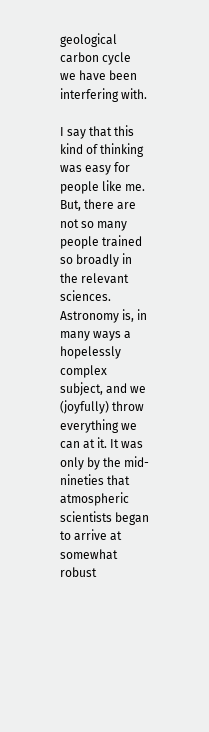geological carbon cycle we have been interfering with.

I say that this kind of thinking was easy for people like me. But, there are not so many people trained so broadly in the relevant sciences. Astronomy is, in many ways a hopelessly complex subject, and we (joyfully) throw everything we can at it. It was only by the mid-nineties that atmospheric scientists began to arrive at somewhat robust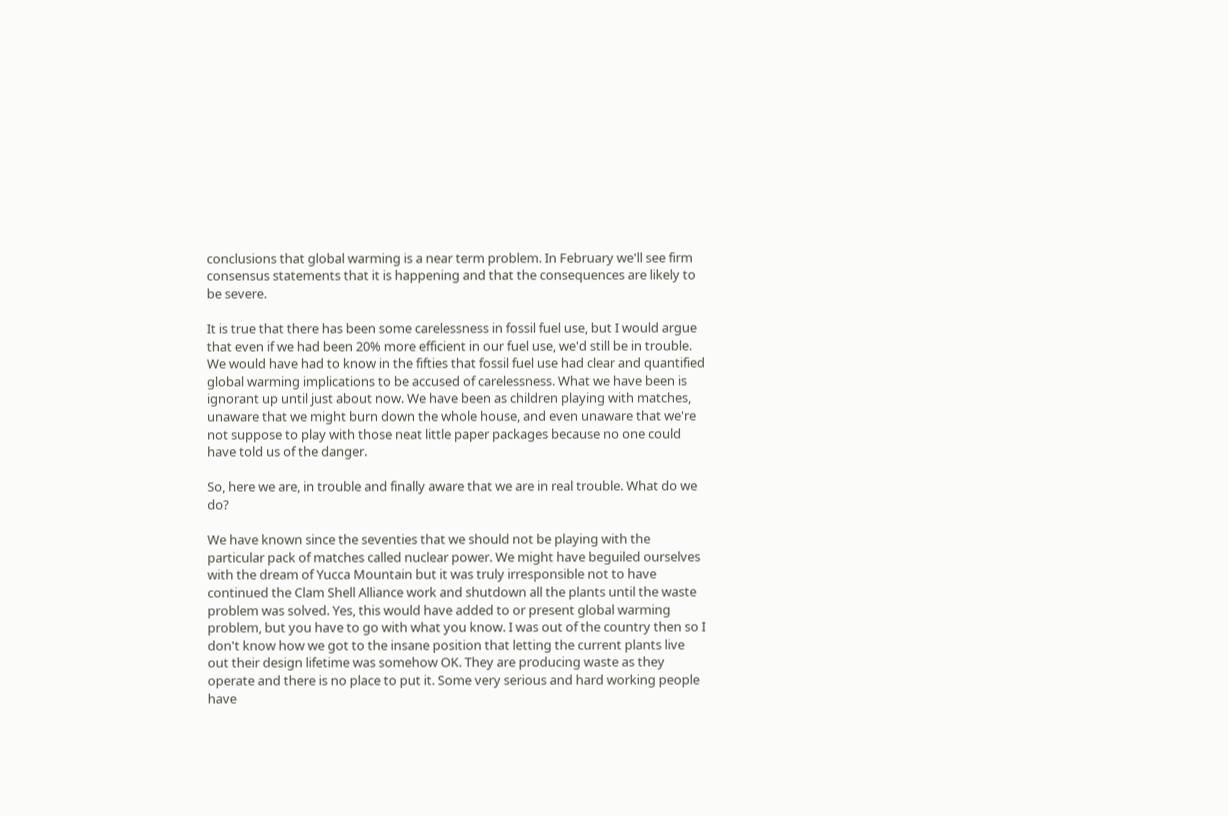conclusions that global warming is a near term problem. In February we'll see firm consensus statements that it is happening and that the consequences are likely to be severe.

It is true that there has been some carelessness in fossil fuel use, but I would argue that even if we had been 20% more efficient in our fuel use, we'd still be in trouble. We would have had to know in the fifties that fossil fuel use had clear and quantified global warming implications to be accused of carelessness. What we have been is ignorant up until just about now. We have been as children playing with matches, unaware that we might burn down the whole house, and even unaware that we're not suppose to play with those neat little paper packages because no one could have told us of the danger.

So, here we are, in trouble and finally aware that we are in real trouble. What do we do?

We have known since the seventies that we should not be playing with the particular pack of matches called nuclear power. We might have beguiled ourselves with the dream of Yucca Mountain but it was truly irresponsible not to have continued the Clam Shell Alliance work and shutdown all the plants until the waste problem was solved. Yes, this would have added to or present global warming problem, but you have to go with what you know. I was out of the country then so I don't know how we got to the insane position that letting the current plants live out their design lifetime was somehow OK. They are producing waste as they operate and there is no place to put it. Some very serious and hard working people have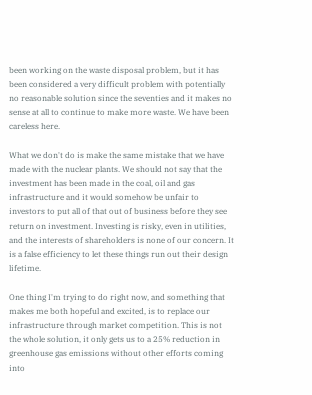been working on the waste disposal problem, but it has been considered a very difficult problem with potentially no reasonable solution since the seventies and it makes no sense at all to continue to make more waste. We have been careless here.

What we don't do is make the same mistake that we have made with the nuclear plants. We should not say that the investment has been made in the coal, oil and gas infrastructure and it would somehow be unfair to investors to put all of that out of business before they see return on investment. Investing is risky, even in utilities, and the interests of shareholders is none of our concern. It is a false efficiency to let these things run out their design lifetime.

One thing I'm trying to do right now, and something that makes me both hopeful and excited, is to replace our infrastructure through market competition. This is not the whole solution, it only gets us to a 25% reduction in greenhouse gas emissions without other efforts coming into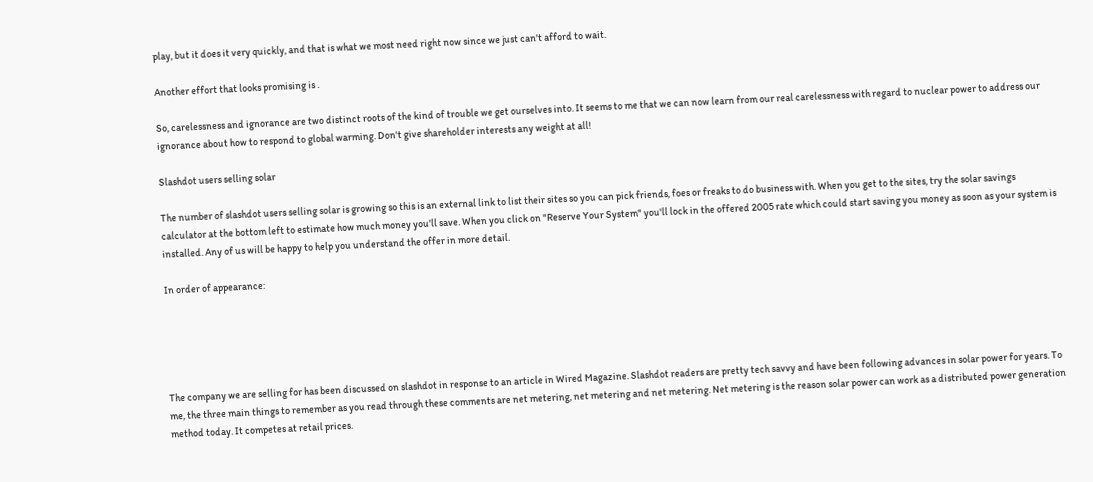play, but it does it very quickly, and that is what we most need right now since we just can't afford to wait.

Another effort that looks promising is .

So, carelessness and ignorance are two distinct roots of the kind of trouble we get ourselves into. It seems to me that we can now learn from our real carelessness with regard to nuclear power to address our ignorance about how to respond to global warming. Don't give shareholder interests any weight at all!

Slashdot users selling solar

The number of slashdot users selling solar is growing so this is an external link to list their sites so you can pick friends, foes or freaks to do business with. When you get to the sites, try the solar savings calculator at the bottom left to estimate how much money you'll save. When you click on "Reserve Your System" you'll lock in the offered 2005 rate which could start saving you money as soon as your system is installed. Any of us will be happy to help you understand the offer in more detail.

In order of appearance:





The company we are selling for has been discussed on slashdot in response to an article in Wired Magazine. Slashdot readers are pretty tech savvy and have been following advances in solar power for years. To me, the three main things to remember as you read through these comments are net metering, net metering and net metering. Net metering is the reason solar power can work as a distributed power generation method today. It competes at retail prices.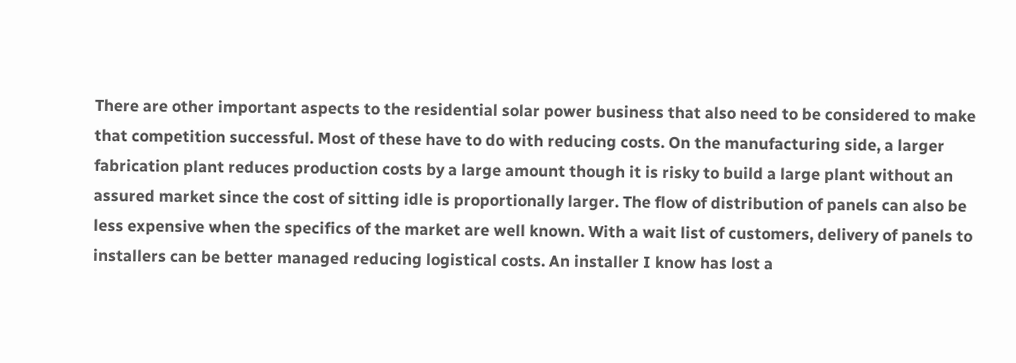There are other important aspects to the residential solar power business that also need to be considered to make that competition successful. Most of these have to do with reducing costs. On the manufacturing side, a larger fabrication plant reduces production costs by a large amount though it is risky to build a large plant without an assured market since the cost of sitting idle is proportionally larger. The flow of distribution of panels can also be less expensive when the specifics of the market are well known. With a wait list of customers, delivery of panels to installers can be better managed reducing logistical costs. An installer I know has lost a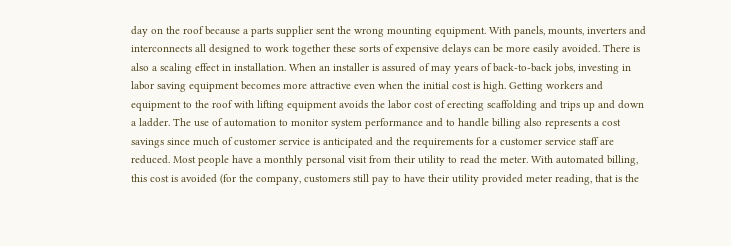day on the roof because a parts supplier sent the wrong mounting equipment. With panels, mounts, inverters and interconnects all designed to work together these sorts of expensive delays can be more easily avoided. There is also a scaling effect in installation. When an installer is assured of may years of back-to-back jobs, investing in labor saving equipment becomes more attractive even when the initial cost is high. Getting workers and equipment to the roof with lifting equipment avoids the labor cost of erecting scaffolding and trips up and down a ladder. The use of automation to monitor system performance and to handle billing also represents a cost savings since much of customer service is anticipated and the requirements for a customer service staff are reduced. Most people have a monthly personal visit from their utility to read the meter. With automated billing, this cost is avoided (for the company, customers still pay to have their utility provided meter reading, that is the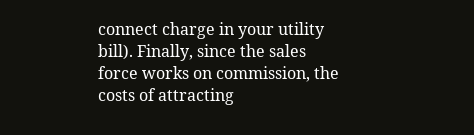connect charge in your utility bill). Finally, since the sales force works on commission, the costs of attracting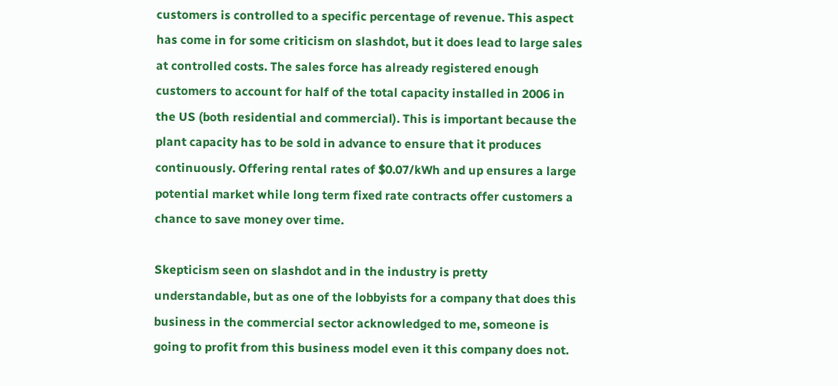customers is controlled to a specific percentage of revenue. This aspect has come in for some criticism on slashdot, but it does lead to large sales at controlled costs. The sales force has already registered enough customers to account for half of the total capacity installed in 2006 in the US (both residential and commercial). This is important because the plant capacity has to be sold in advance to ensure that it produces continuously. Offering rental rates of $0.07/kWh and up ensures a large potential market while long term fixed rate contracts offer customers a chance to save money over time.

Skepticism seen on slashdot and in the industry is pretty understandable, but as one of the lobbyists for a company that does this business in the commercial sector acknowledged to me, someone is going to profit from this business model even it this company does not.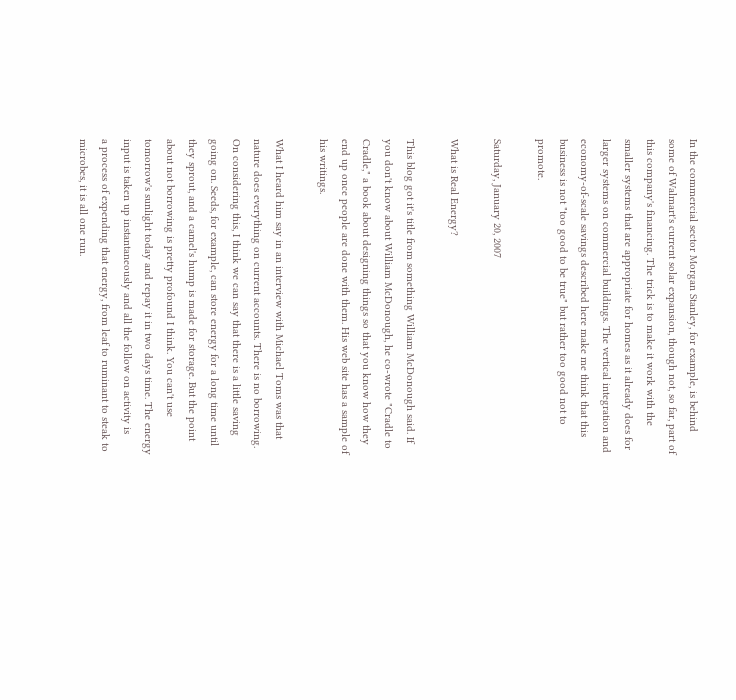In the commercial sector Morgan Stanley, for example, is behind some of Walmart's current solar expansion, though not, so far, part of this company's financing. The trick is to make it work with the smaller systems that are appropriate for homes as it already does for larger systems on commercial buildings. The vertical integration and economy-of-scale savings described here make me think that this business is not "too good to be true" but rather too good not to promote.

Saturday, January 20, 2007

What is Real Energy?

This blog got it's title from something William McDonough said. If you don't know about William McDonough, he co-wrote "Cradle to Cradle," a book about designing things so that you know how they end up once people are done with them. His web site has a sample of his writings.

What I heard him say in an interview with Michael Toms was that nature does everything on current accounts. There is no borrowing. On considering this, I think we can say that there is a little saving going on. Seeds, for example, can store energy for a long time until they sprout, and a camel's hump is made for storage. But the point about not borrowing is pretty profound I think. You can't use tomorrow's sunlight today and repay it in two days time. The energy input is taken up instantaneously and all the follow on activity is
a process of expending that energy, from leaf to ruminant to steak to microbes, it is all one run.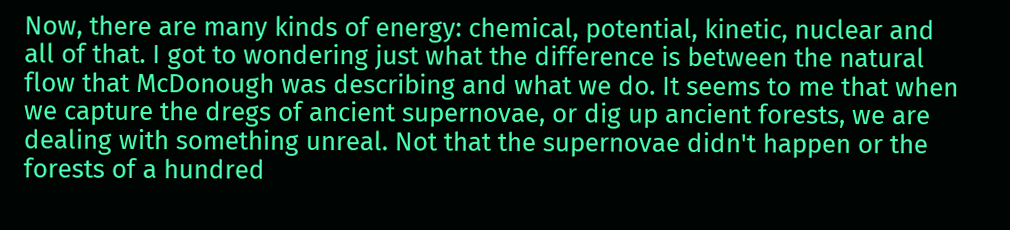Now, there are many kinds of energy: chemical, potential, kinetic, nuclear and all of that. I got to wondering just what the difference is between the natural flow that McDonough was describing and what we do. It seems to me that when we capture the dregs of ancient supernovae, or dig up ancient forests, we are dealing with something unreal. Not that the supernovae didn't happen or the forests of a hundred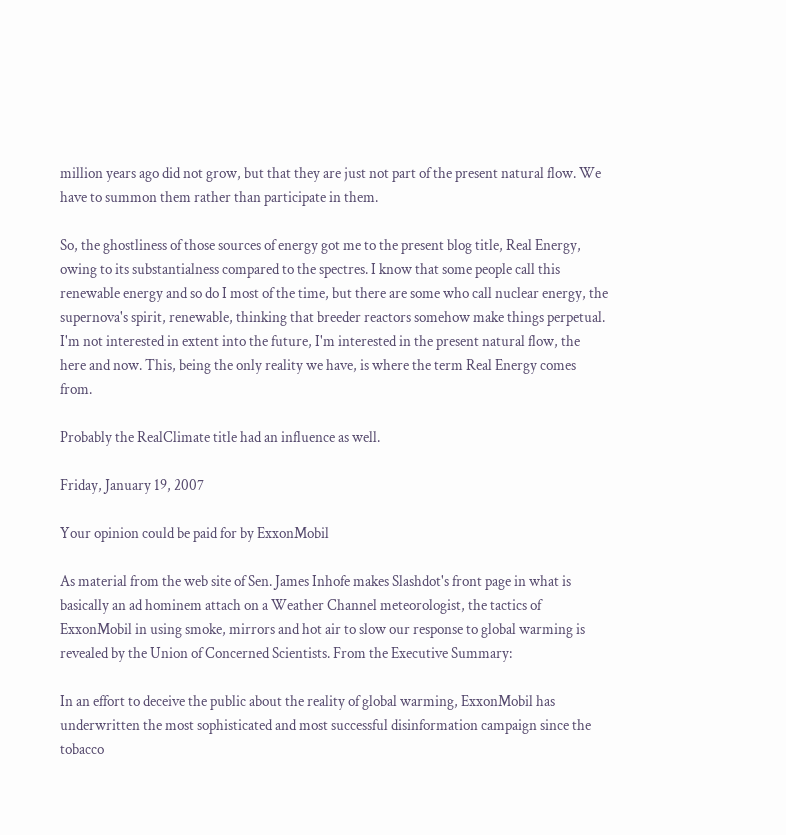million years ago did not grow, but that they are just not part of the present natural flow. We have to summon them rather than participate in them.

So, the ghostliness of those sources of energy got me to the present blog title, Real Energy, owing to its substantialness compared to the spectres. I know that some people call this renewable energy and so do I most of the time, but there are some who call nuclear energy, the supernova's spirit, renewable, thinking that breeder reactors somehow make things perpetual. I'm not interested in extent into the future, I'm interested in the present natural flow, the here and now. This, being the only reality we have, is where the term Real Energy comes from.

Probably the RealClimate title had an influence as well.

Friday, January 19, 2007

Your opinion could be paid for by ExxonMobil

As material from the web site of Sen. James Inhofe makes Slashdot's front page in what is basically an ad hominem attach on a Weather Channel meteorologist, the tactics of ExxonMobil in using smoke, mirrors and hot air to slow our response to global warming is revealed by the Union of Concerned Scientists. From the Executive Summary:

In an effort to deceive the public about the reality of global warming, ExxonMobil has underwritten the most sophisticated and most successful disinformation campaign since the tobacco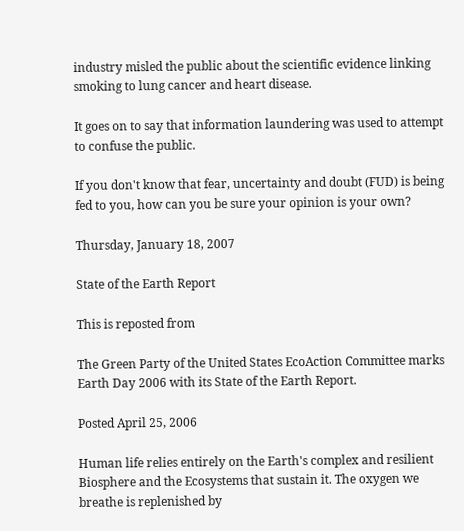industry misled the public about the scientific evidence linking smoking to lung cancer and heart disease.

It goes on to say that information laundering was used to attempt to confuse the public.

If you don't know that fear, uncertainty and doubt (FUD) is being fed to you, how can you be sure your opinion is your own?

Thursday, January 18, 2007

State of the Earth Report

This is reposted from

The Green Party of the United States EcoAction Committee marks Earth Day 2006 with its State of the Earth Report.

Posted April 25, 2006

Human life relies entirely on the Earth's complex and resilient Biosphere and the Ecosystems that sustain it. The oxygen we breathe is replenished by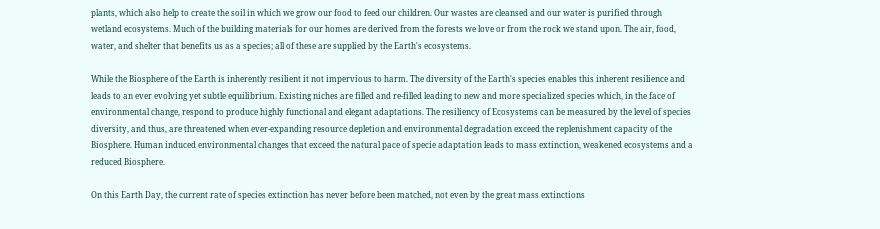plants, which also help to create the soil in which we grow our food to feed our children. Our wastes are cleansed and our water is purified through wetland ecosystems. Much of the building materials for our homes are derived from the forests we love or from the rock we stand upon. The air, food, water, and shelter that benefits us as a species; all of these are supplied by the Earth's ecosystems.

While the Biosphere of the Earth is inherently resilient it not impervious to harm. The diversity of the Earth's species enables this inherent resilience and leads to an ever evolving yet subtle equilibrium. Existing niches are filled and re-filled leading to new and more specialized species which, in the face of environmental change, respond to produce highly functional and elegant adaptations. The resiliency of Ecosystems can be measured by the level of species diversity, and thus, are threatened when ever-expanding resource depletion and environmental degradation exceed the replenishment capacity of the Biosphere. Human induced environmental changes that exceed the natural pace of specie adaptation leads to mass extinction, weakened ecosystems and a reduced Biosphere.

On this Earth Day, the current rate of species extinction has never before been matched, not even by the great mass extinctions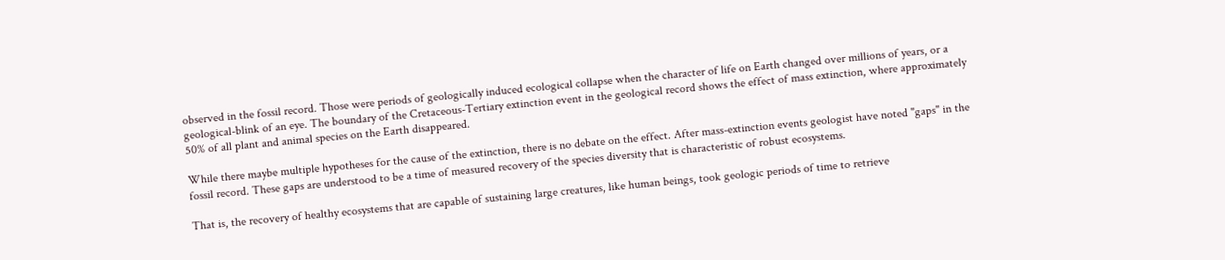observed in the fossil record. Those were periods of geologically induced ecological collapse when the character of life on Earth changed over millions of years, or a geological-blink of an eye. The boundary of the Cretaceous-Tertiary extinction event in the geological record shows the effect of mass extinction, where approximately 50% of all plant and animal species on the Earth disappeared.

While there maybe multiple hypotheses for the cause of the extinction, there is no debate on the effect. After mass-extinction events geologist have noted "gaps" in the fossil record. These gaps are understood to be a time of measured recovery of the species diversity that is characteristic of robust ecosystems.

That is, the recovery of healthy ecosystems that are capable of sustaining large creatures, like human beings, took geologic periods of time to retrieve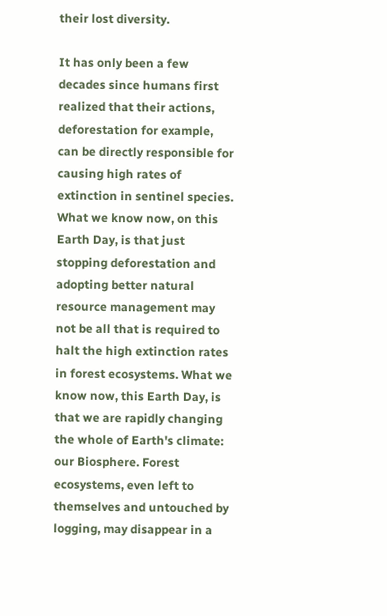their lost diversity.

It has only been a few decades since humans first realized that their actions, deforestation for example, can be directly responsible for causing high rates of extinction in sentinel species. What we know now, on this Earth Day, is that just stopping deforestation and adopting better natural resource management may not be all that is required to halt the high extinction rates in forest ecosystems. What we know now, this Earth Day, is that we are rapidly changing the whole of Earth's climate: our Biosphere. Forest ecosystems, even left to themselves and untouched by logging, may disappear in a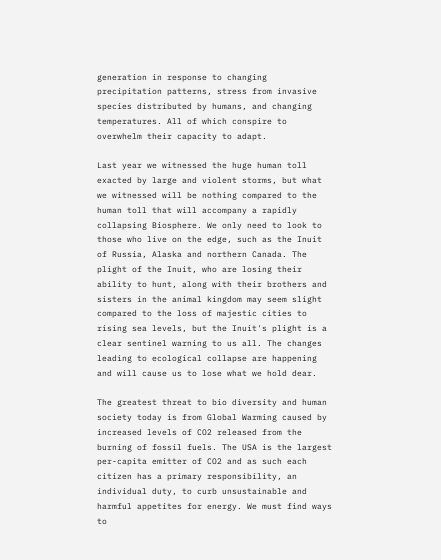generation in response to changing precipitation patterns, stress from invasive species distributed by humans, and changing temperatures. All of which conspire to overwhelm their capacity to adapt.

Last year we witnessed the huge human toll exacted by large and violent storms, but what we witnessed will be nothing compared to the human toll that will accompany a rapidly collapsing Biosphere. We only need to look to those who live on the edge, such as the Inuit of Russia, Alaska and northern Canada. The plight of the Inuit, who are losing their ability to hunt, along with their brothers and sisters in the animal kingdom may seem slight compared to the loss of majestic cities to rising sea levels, but the Inuit's plight is a clear sentinel warning to us all. The changes leading to ecological collapse are happening and will cause us to lose what we hold dear.

The greatest threat to bio diversity and human society today is from Global Warming caused by increased levels of CO2 released from the burning of fossil fuels. The USA is the largest per-capita emitter of CO2 and as such each citizen has a primary responsibility, an individual duty, to curb unsustainable and harmful appetites for energy. We must find ways to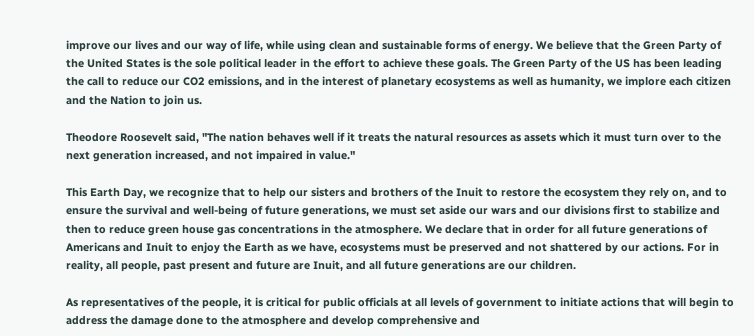improve our lives and our way of life, while using clean and sustainable forms of energy. We believe that the Green Party of the United States is the sole political leader in the effort to achieve these goals. The Green Party of the US has been leading the call to reduce our CO2 emissions, and in the interest of planetary ecosystems as well as humanity, we implore each citizen and the Nation to join us.

Theodore Roosevelt said, "The nation behaves well if it treats the natural resources as assets which it must turn over to the next generation increased, and not impaired in value."

This Earth Day, we recognize that to help our sisters and brothers of the Inuit to restore the ecosystem they rely on, and to ensure the survival and well-being of future generations, we must set aside our wars and our divisions first to stabilize and then to reduce green house gas concentrations in the atmosphere. We declare that in order for all future generations of Americans and Inuit to enjoy the Earth as we have, ecosystems must be preserved and not shattered by our actions. For in reality, all people, past present and future are Inuit, and all future generations are our children.

As representatives of the people, it is critical for public officials at all levels of government to initiate actions that will begin to address the damage done to the atmosphere and develop comprehensive and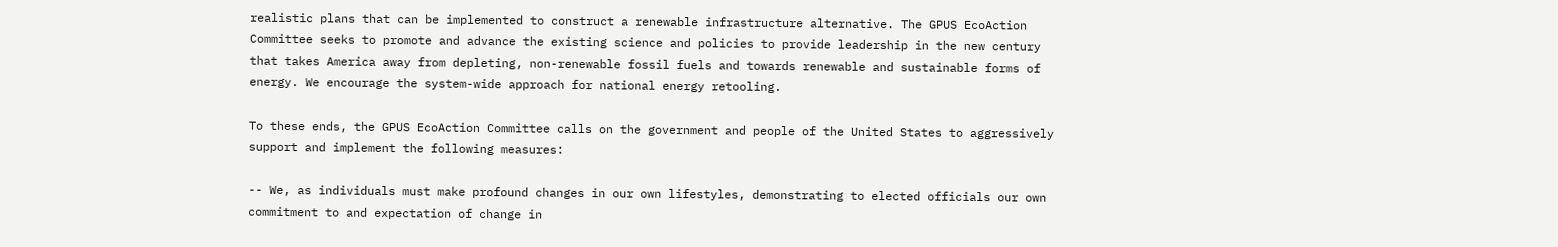realistic plans that can be implemented to construct a renewable infrastructure alternative. The GPUS EcoAction Committee seeks to promote and advance the existing science and policies to provide leadership in the new century that takes America away from depleting, non-renewable fossil fuels and towards renewable and sustainable forms of energy. We encourage the system-wide approach for national energy retooling.

To these ends, the GPUS EcoAction Committee calls on the government and people of the United States to aggressively support and implement the following measures:

-- We, as individuals must make profound changes in our own lifestyles, demonstrating to elected officials our own commitment to and expectation of change in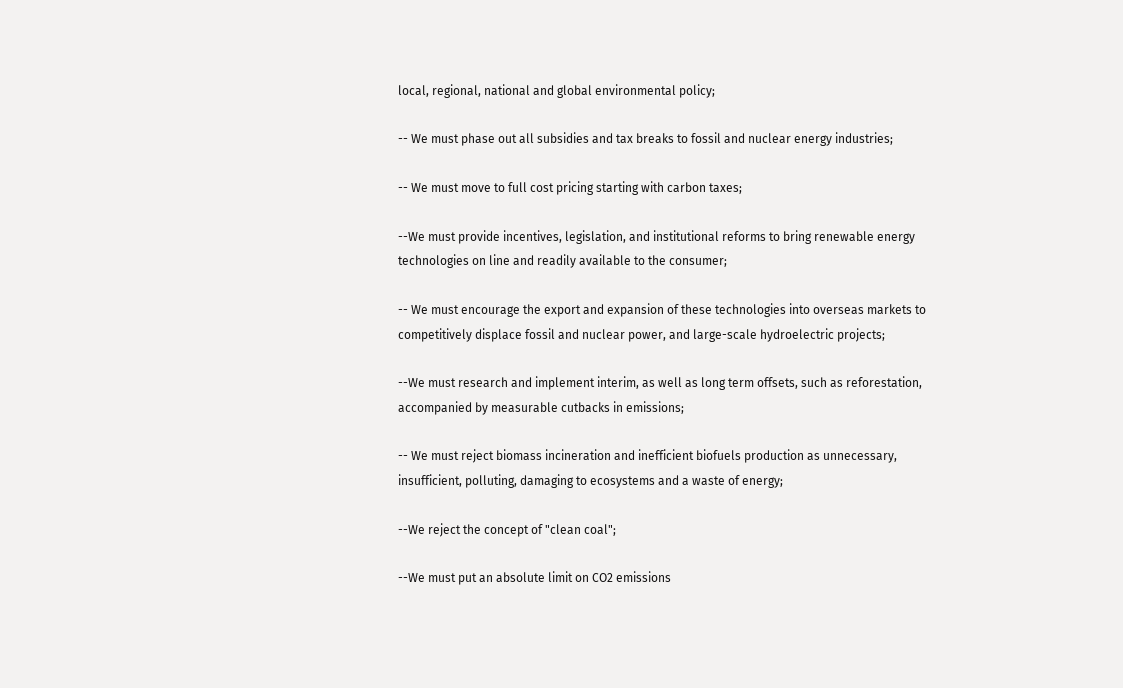local, regional, national and global environmental policy;

-- We must phase out all subsidies and tax breaks to fossil and nuclear energy industries;

-- We must move to full cost pricing starting with carbon taxes;

--We must provide incentives, legislation, and institutional reforms to bring renewable energy technologies on line and readily available to the consumer;

-- We must encourage the export and expansion of these technologies into overseas markets to competitively displace fossil and nuclear power, and large-scale hydroelectric projects;

--We must research and implement interim, as well as long term offsets, such as reforestation, accompanied by measurable cutbacks in emissions;

-- We must reject biomass incineration and inefficient biofuels production as unnecessary, insufficient, polluting, damaging to ecosystems and a waste of energy;

--We reject the concept of "clean coal";

--We must put an absolute limit on CO2 emissions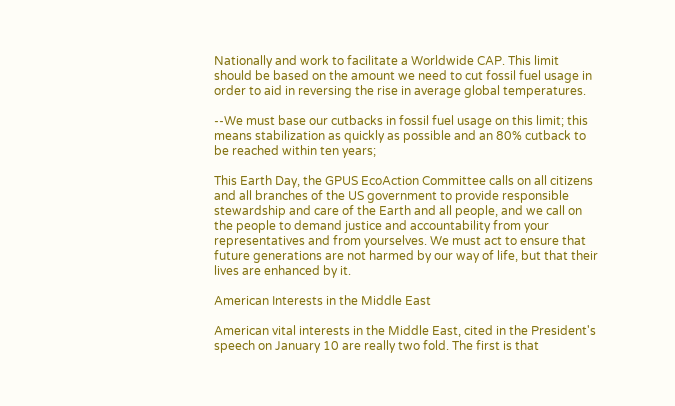Nationally and work to facilitate a Worldwide CAP. This limit should be based on the amount we need to cut fossil fuel usage in order to aid in reversing the rise in average global temperatures.

--We must base our cutbacks in fossil fuel usage on this limit; this means stabilization as quickly as possible and an 80% cutback to be reached within ten years;

This Earth Day, the GPUS EcoAction Committee calls on all citizens and all branches of the US government to provide responsible stewardship and care of the Earth and all people, and we call on the people to demand justice and accountability from your representatives and from yourselves. We must act to ensure that future generations are not harmed by our way of life, but that their lives are enhanced by it.

American Interests in the Middle East

American vital interests in the Middle East, cited in the President's speech on January 10 are really two fold. The first is that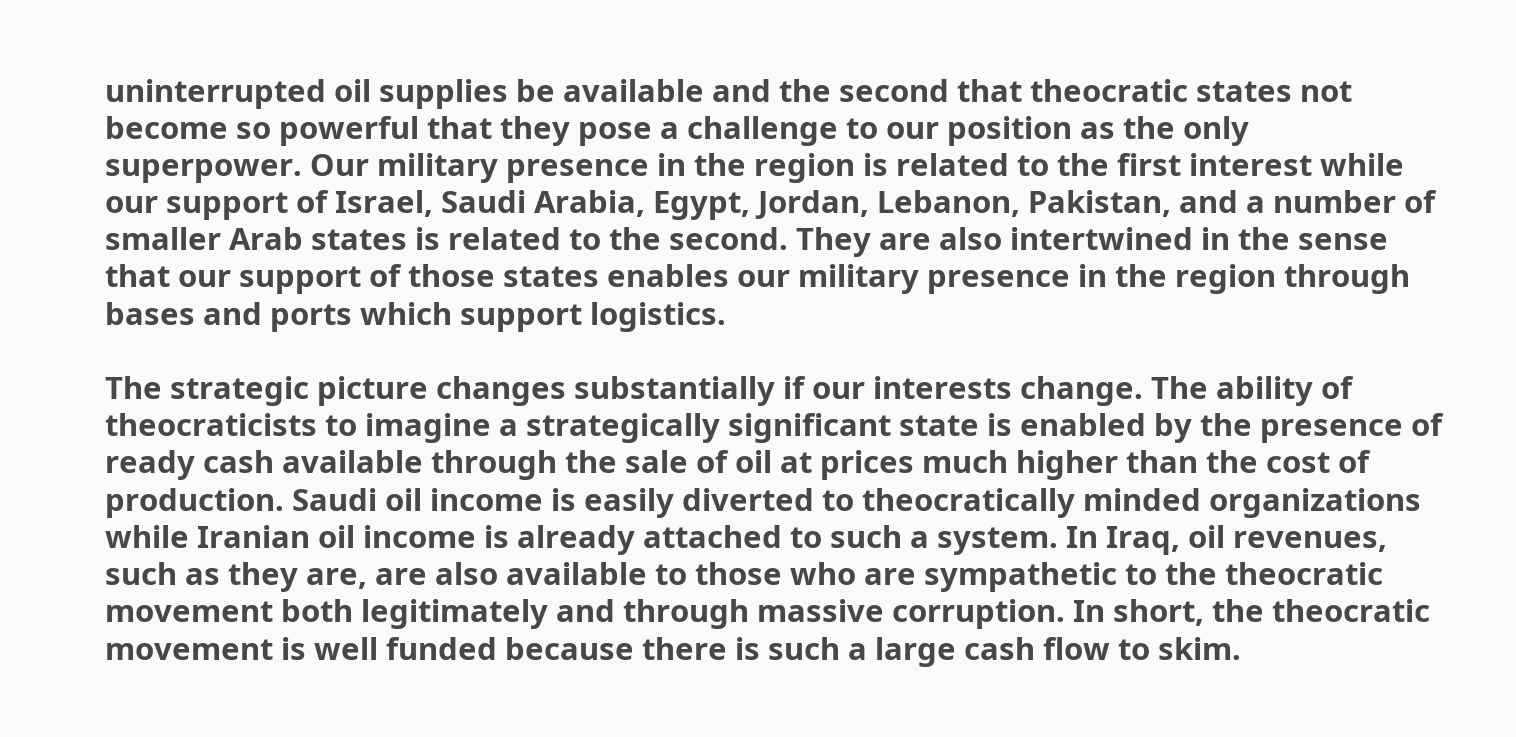uninterrupted oil supplies be available and the second that theocratic states not become so powerful that they pose a challenge to our position as the only superpower. Our military presence in the region is related to the first interest while our support of Israel, Saudi Arabia, Egypt, Jordan, Lebanon, Pakistan, and a number of smaller Arab states is related to the second. They are also intertwined in the sense that our support of those states enables our military presence in the region through bases and ports which support logistics.

The strategic picture changes substantially if our interests change. The ability of theocraticists to imagine a strategically significant state is enabled by the presence of ready cash available through the sale of oil at prices much higher than the cost of production. Saudi oil income is easily diverted to theocratically minded organizations while Iranian oil income is already attached to such a system. In Iraq, oil revenues, such as they are, are also available to those who are sympathetic to the theocratic movement both legitimately and through massive corruption. In short, the theocratic movement is well funded because there is such a large cash flow to skim.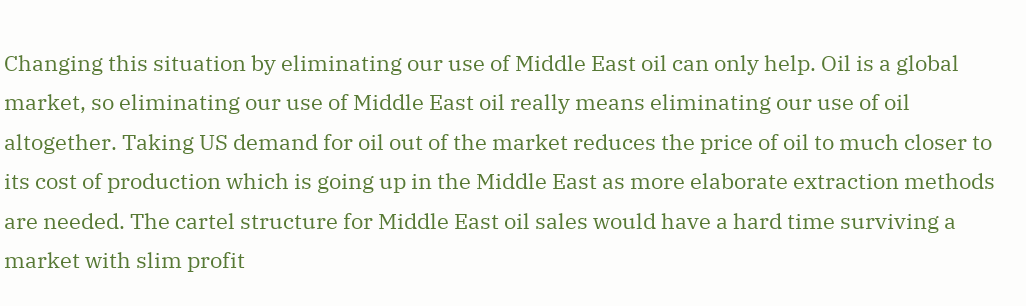Changing this situation by eliminating our use of Middle East oil can only help. Oil is a global market, so eliminating our use of Middle East oil really means eliminating our use of oil altogether. Taking US demand for oil out of the market reduces the price of oil to much closer to its cost of production which is going up in the Middle East as more elaborate extraction methods are needed. The cartel structure for Middle East oil sales would have a hard time surviving a market with slim profit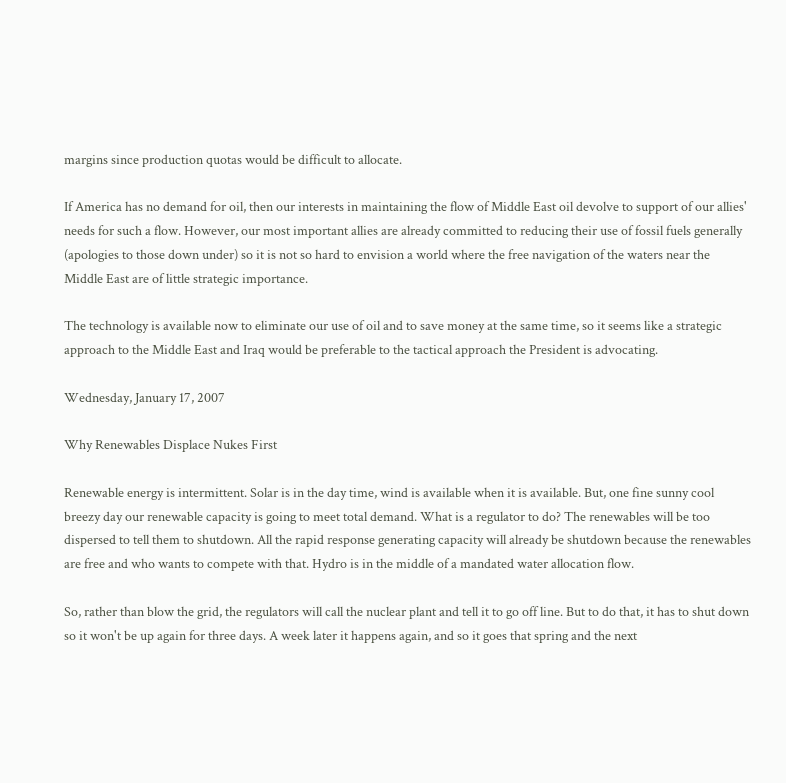margins since production quotas would be difficult to allocate.

If America has no demand for oil, then our interests in maintaining the flow of Middle East oil devolve to support of our allies' needs for such a flow. However, our most important allies are already committed to reducing their use of fossil fuels generally (apologies to those down under) so it is not so hard to envision a world where the free navigation of the waters near the Middle East are of little strategic importance.

The technology is available now to eliminate our use of oil and to save money at the same time, so it seems like a strategic approach to the Middle East and Iraq would be preferable to the tactical approach the President is advocating.

Wednesday, January 17, 2007

Why Renewables Displace Nukes First

Renewable energy is intermittent. Solar is in the day time, wind is available when it is available. But, one fine sunny cool breezy day our renewable capacity is going to meet total demand. What is a regulator to do? The renewables will be too dispersed to tell them to shutdown. All the rapid response generating capacity will already be shutdown because the renewables are free and who wants to compete with that. Hydro is in the middle of a mandated water allocation flow.

So, rather than blow the grid, the regulators will call the nuclear plant and tell it to go off line. But to do that, it has to shut down so it won't be up again for three days. A week later it happens again, and so it goes that spring and the next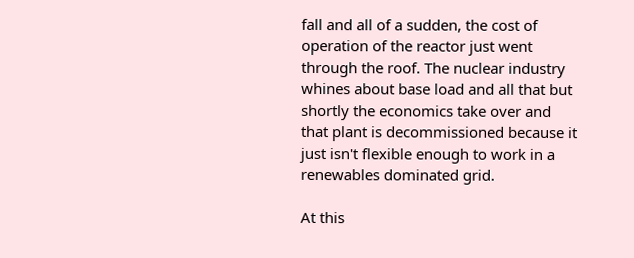fall and all of a sudden, the cost of operation of the reactor just went through the roof. The nuclear industry whines about base load and all that but shortly the economics take over and that plant is decommissioned because it just isn't flexible enough to work in a renewables dominated grid.

At this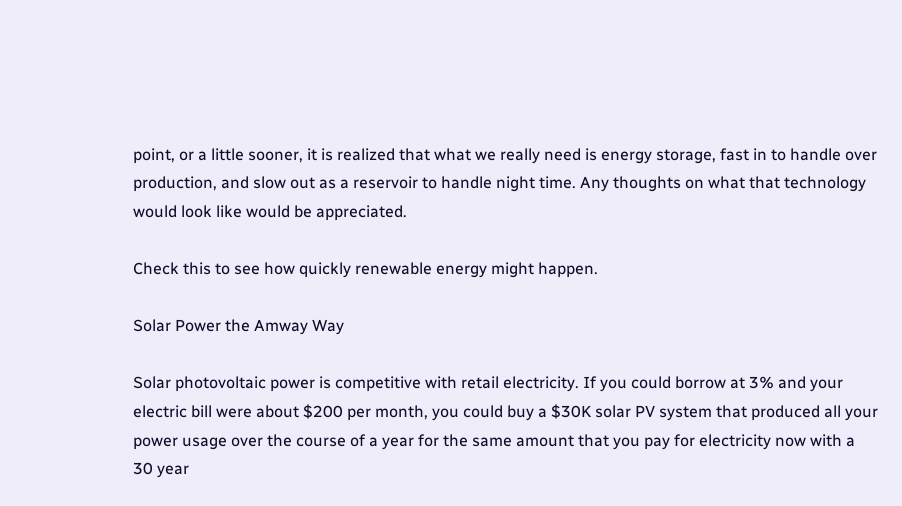point, or a little sooner, it is realized that what we really need is energy storage, fast in to handle over production, and slow out as a reservoir to handle night time. Any thoughts on what that technology would look like would be appreciated.

Check this to see how quickly renewable energy might happen.

Solar Power the Amway Way

Solar photovoltaic power is competitive with retail electricity. If you could borrow at 3% and your electric bill were about $200 per month, you could buy a $30K solar PV system that produced all your power usage over the course of a year for the same amount that you pay for electricity now with a 30 year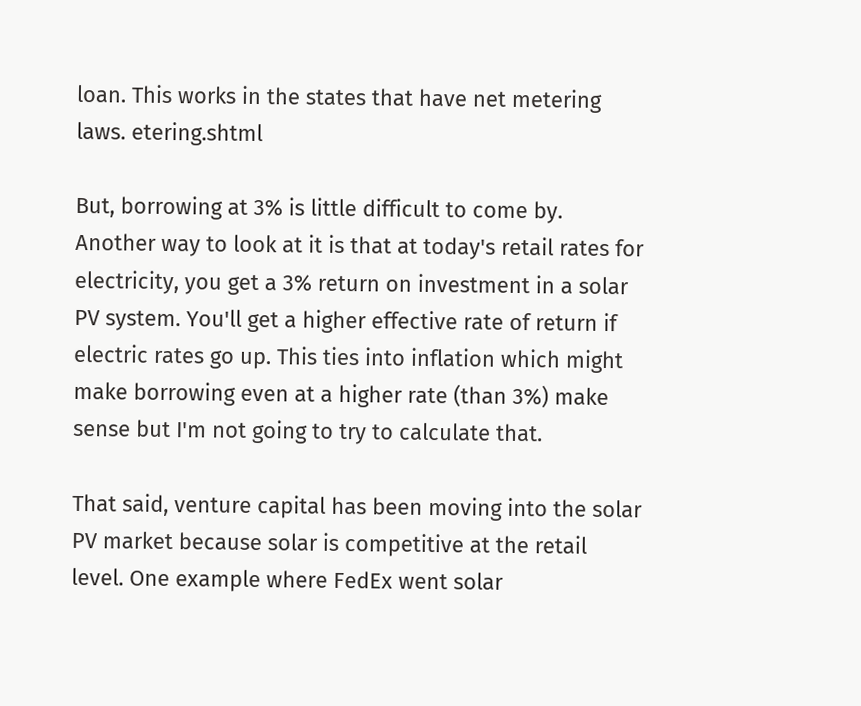loan. This works in the states that have net metering laws. etering.shtml

But, borrowing at 3% is little difficult to come by. Another way to look at it is that at today's retail rates for electricity, you get a 3% return on investment in a solar PV system. You'll get a higher effective rate of return if electric rates go up. This ties into inflation which might make borrowing even at a higher rate (than 3%) make sense but I'm not going to try to calculate that.

That said, venture capital has been moving into the solar PV market because solar is competitive at the retail level. One example where FedEx went solar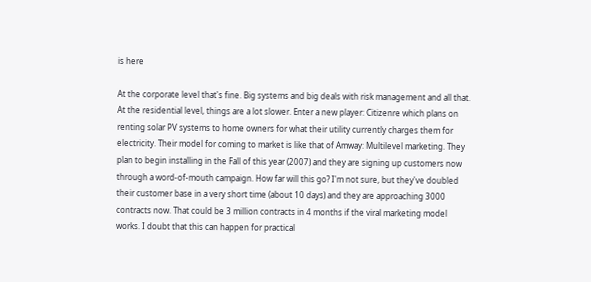is here

At the corporate level that's fine. Big systems and big deals with risk management and all that. At the residential level, things are a lot slower. Enter a new player: Citizenre which plans on renting solar PV systems to home owners for what their utility currently charges them for electricity. Their model for coming to market is like that of Amway: Multilevel marketing. They plan to begin installing in the Fall of this year (2007) and they are signing up customers now through a word-of-mouth campaign. How far will this go? I'm not sure, but they've doubled their customer base in a very short time (about 10 days) and they are approaching 3000 contracts now. That could be 3 million contracts in 4 months if the viral marketing model works. I doubt that this can happen for practical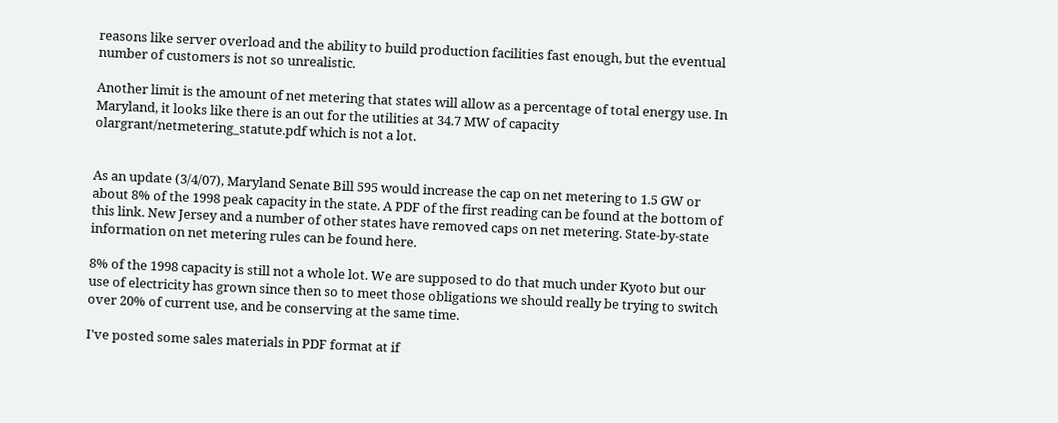reasons like server overload and the ability to build production facilities fast enough, but the eventual number of customers is not so unrealistic.

Another limit is the amount of net metering that states will allow as a percentage of total energy use. In Maryland, it looks like there is an out for the utilities at 34.7 MW of capacity olargrant/netmetering_statute.pdf which is not a lot.


As an update (3/4/07), Maryland Senate Bill 595 would increase the cap on net metering to 1.5 GW or about 8% of the 1998 peak capacity in the state. A PDF of the first reading can be found at the bottom of this link. New Jersey and a number of other states have removed caps on net metering. State-by-state information on net metering rules can be found here.

8% of the 1998 capacity is still not a whole lot. We are supposed to do that much under Kyoto but our use of electricity has grown since then so to meet those obligations we should really be trying to switch over 20% of current use, and be conserving at the same time.

I've posted some sales materials in PDF format at if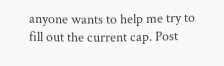anyone wants to help me try to fill out the current cap. Post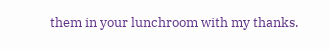them in your lunchroom with my thanks.